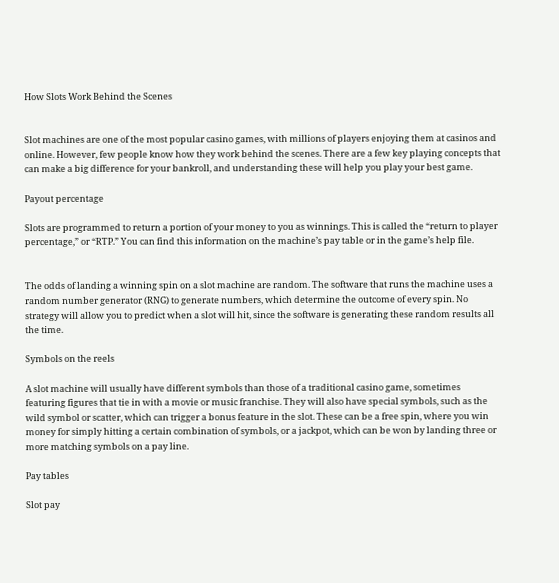How Slots Work Behind the Scenes


Slot machines are one of the most popular casino games, with millions of players enjoying them at casinos and online. However, few people know how they work behind the scenes. There are a few key playing concepts that can make a big difference for your bankroll, and understanding these will help you play your best game.

Payout percentage

Slots are programmed to return a portion of your money to you as winnings. This is called the “return to player percentage,” or “RTP.” You can find this information on the machine’s pay table or in the game’s help file.


The odds of landing a winning spin on a slot machine are random. The software that runs the machine uses a random number generator (RNG) to generate numbers, which determine the outcome of every spin. No strategy will allow you to predict when a slot will hit, since the software is generating these random results all the time.

Symbols on the reels

A slot machine will usually have different symbols than those of a traditional casino game, sometimes featuring figures that tie in with a movie or music franchise. They will also have special symbols, such as the wild symbol or scatter, which can trigger a bonus feature in the slot. These can be a free spin, where you win money for simply hitting a certain combination of symbols, or a jackpot, which can be won by landing three or more matching symbols on a pay line.

Pay tables

Slot pay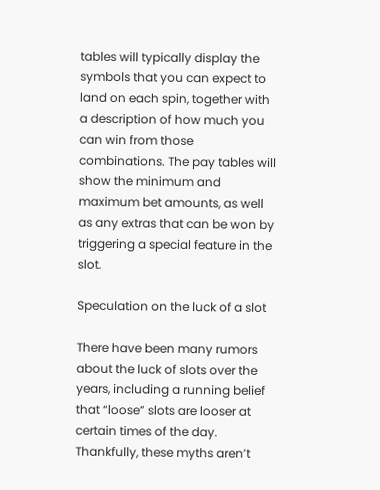tables will typically display the symbols that you can expect to land on each spin, together with a description of how much you can win from those combinations. The pay tables will show the minimum and maximum bet amounts, as well as any extras that can be won by triggering a special feature in the slot.

Speculation on the luck of a slot

There have been many rumors about the luck of slots over the years, including a running belief that “loose” slots are looser at certain times of the day. Thankfully, these myths aren’t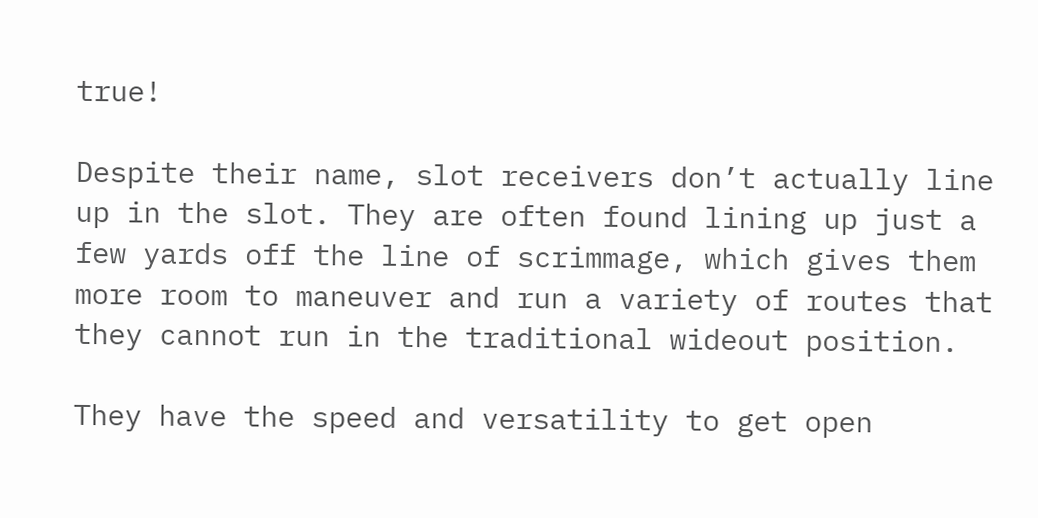true!

Despite their name, slot receivers don’t actually line up in the slot. They are often found lining up just a few yards off the line of scrimmage, which gives them more room to maneuver and run a variety of routes that they cannot run in the traditional wideout position.

They have the speed and versatility to get open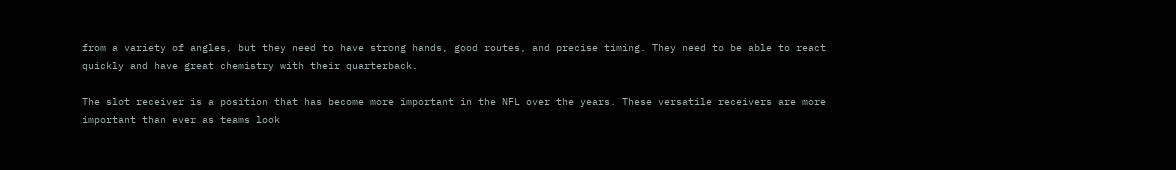from a variety of angles, but they need to have strong hands, good routes, and precise timing. They need to be able to react quickly and have great chemistry with their quarterback.

The slot receiver is a position that has become more important in the NFL over the years. These versatile receivers are more important than ever as teams look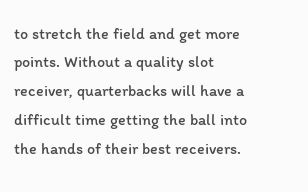to stretch the field and get more points. Without a quality slot receiver, quarterbacks will have a difficult time getting the ball into the hands of their best receivers.